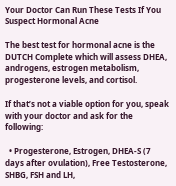Your Doctor Can Run These Tests If You Suspect Hormonal Acne

The best test for hormonal acne is the DUTCH Complete which will assess DHEA, androgens, estrogen metabolism, progesterone levels, and cortisol.

If that’s not a viable option for you, speak with your doctor and ask for the following:

  • Progesterone, Estrogen, DHEA-S (7 days after ovulation), Free Testosterone, SHBG, FSH and LH,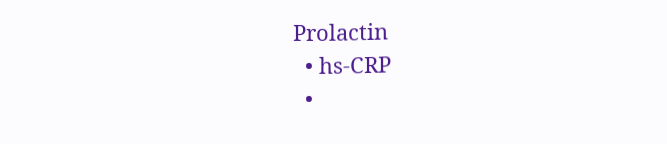Prolactin
  • hs-CRP
  •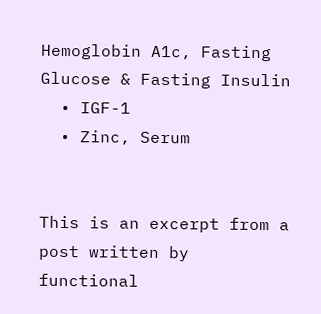Hemoglobin A1c, Fasting Glucose & Fasting Insulin
  • IGF-1
  • Zinc, Serum


This is an excerpt from a post written by functional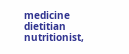medicine dietitian nutritionist,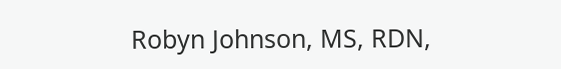Robyn Johnson, MS, RDN,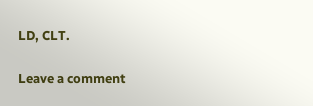LD, CLT.

Leave a comment